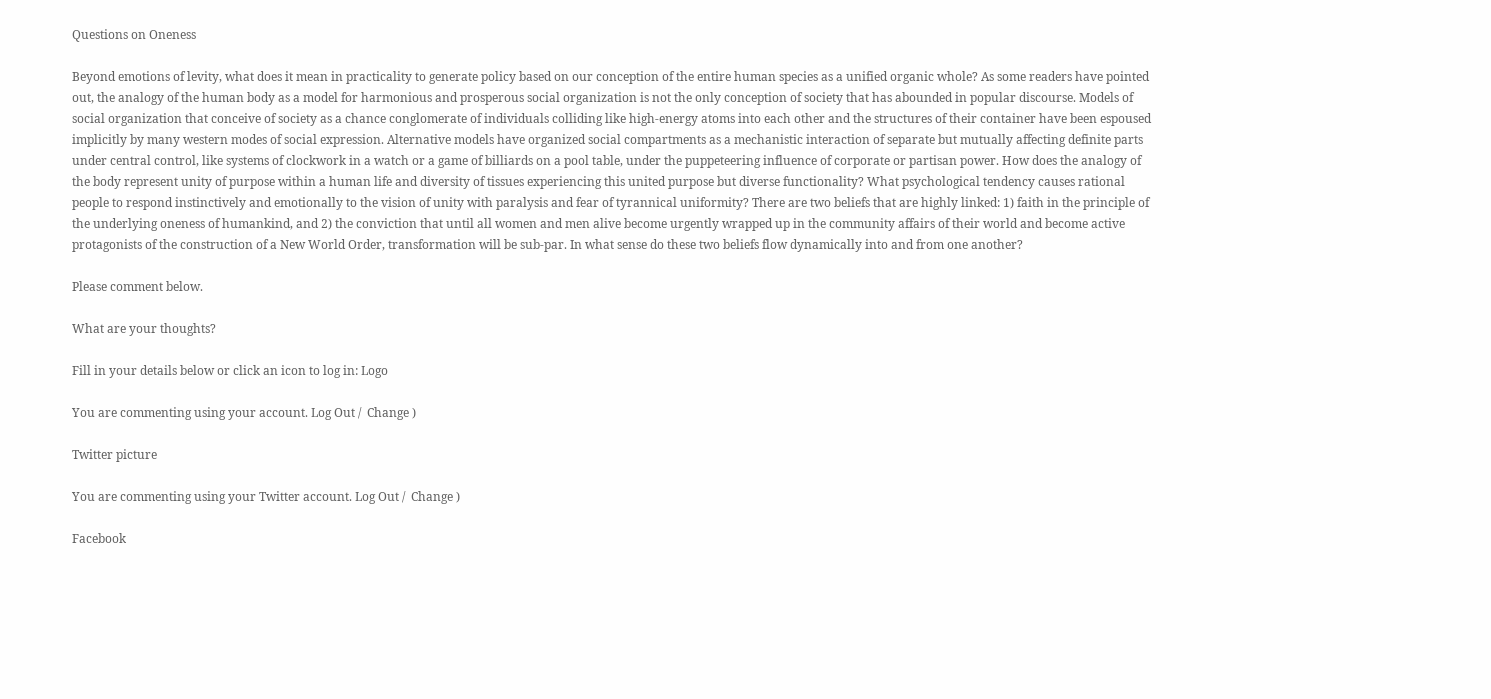Questions on Oneness

Beyond emotions of levity, what does it mean in practicality to generate policy based on our conception of the entire human species as a unified organic whole? As some readers have pointed out, the analogy of the human body as a model for harmonious and prosperous social organization is not the only conception of society that has abounded in popular discourse. Models of social organization that conceive of society as a chance conglomerate of individuals colliding like high-energy atoms into each other and the structures of their container have been espoused implicitly by many western modes of social expression. Alternative models have organized social compartments as a mechanistic interaction of separate but mutually affecting definite parts under central control, like systems of clockwork in a watch or a game of billiards on a pool table, under the puppeteering influence of corporate or partisan power. How does the analogy of the body represent unity of purpose within a human life and diversity of tissues experiencing this united purpose but diverse functionality? What psychological tendency causes rational people to respond instinctively and emotionally to the vision of unity with paralysis and fear of tyrannical uniformity? There are two beliefs that are highly linked: 1) faith in the principle of the underlying oneness of humankind, and 2) the conviction that until all women and men alive become urgently wrapped up in the community affairs of their world and become active protagonists of the construction of a New World Order, transformation will be sub-par. In what sense do these two beliefs flow dynamically into and from one another?

Please comment below.

What are your thoughts?

Fill in your details below or click an icon to log in: Logo

You are commenting using your account. Log Out /  Change )

Twitter picture

You are commenting using your Twitter account. Log Out /  Change )

Facebook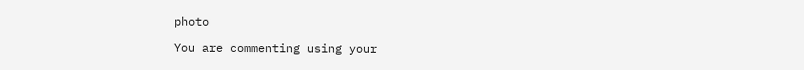photo

You are commenting using your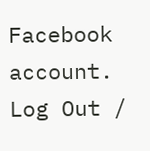Facebook account. Log Out /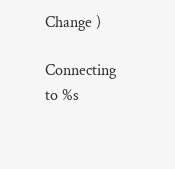Change )

Connecting to %s